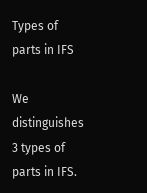Types of parts in IFS

We distinguishes 3 types of parts in IFS.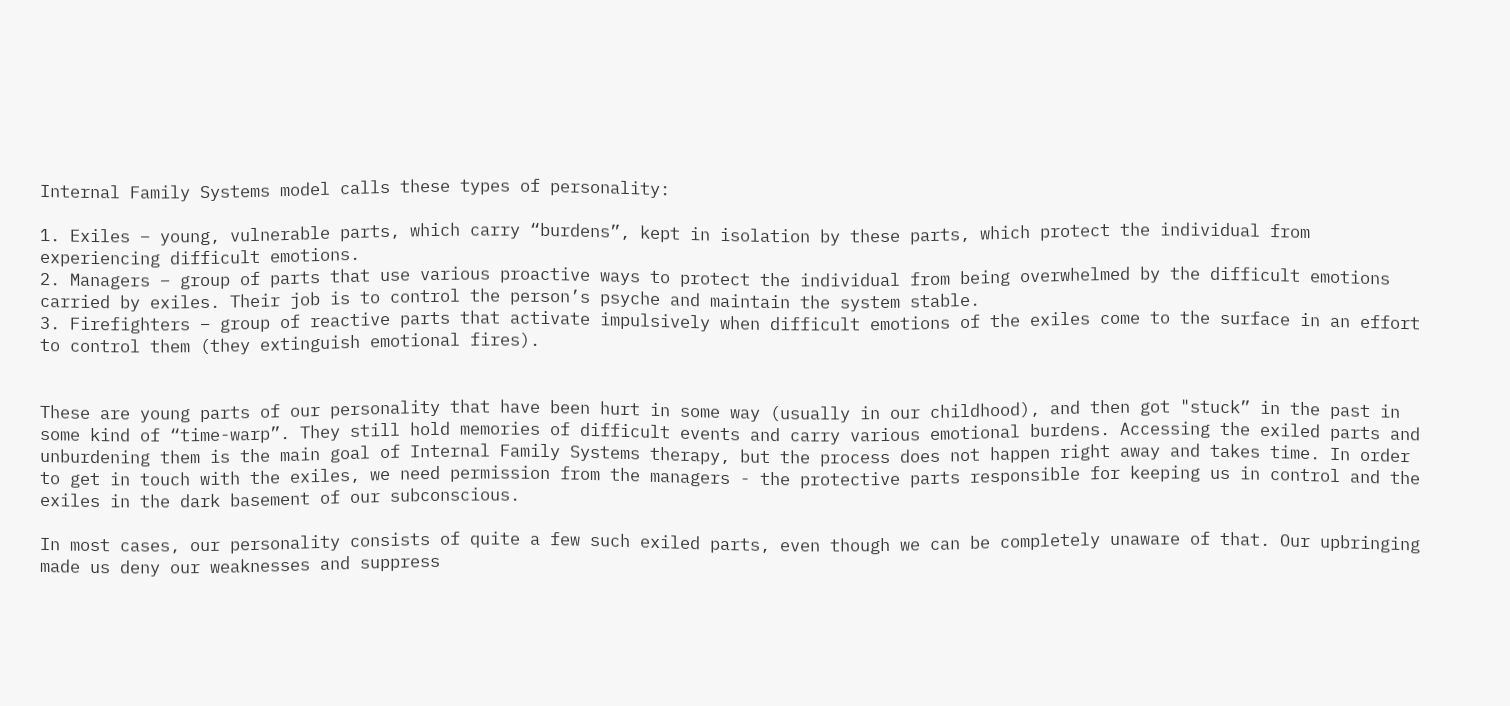Internal Family Systems model calls these types of personality:

1. Exiles – young, vulnerable parts, which carry “burdens”, kept in isolation by these parts, which protect the individual from experiencing difficult emotions.
2. Managers – group of parts that use various proactive ways to protect the individual from being overwhelmed by the difficult emotions
carried by exiles. Their job is to control the person’s psyche and maintain the system stable.
3. Firefighters – group of reactive parts that activate impulsively when difficult emotions of the exiles come to the surface in an effort to control them (they extinguish emotional fires).


These are young parts of our personality that have been hurt in some way (usually in our childhood), and then got "stuck” in the past in some kind of “time-warp”. They still hold memories of difficult events and carry various emotional burdens. Accessing the exiled parts and unburdening them is the main goal of Internal Family Systems therapy, but the process does not happen right away and takes time. In order to get in touch with the exiles, we need permission from the managers - the protective parts responsible for keeping us in control and the exiles in the dark basement of our subconscious.

In most cases, our personality consists of quite a few such exiled parts, even though we can be completely unaware of that. Our upbringing made us deny our weaknesses and suppress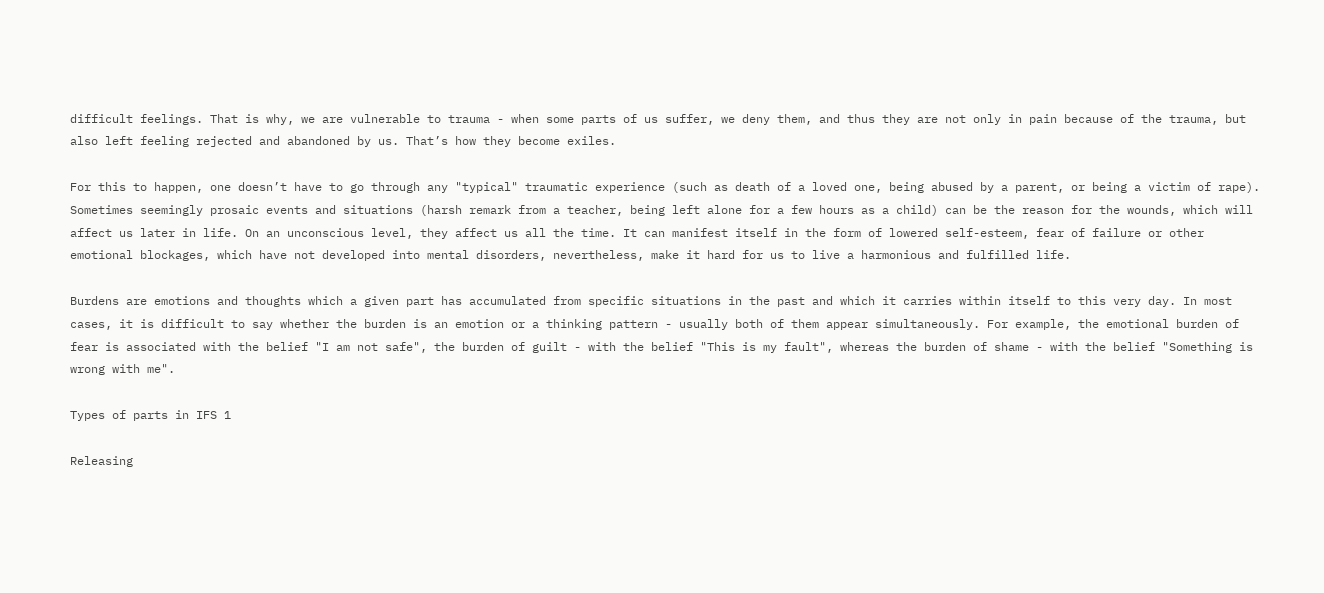difficult feelings. That is why, we are vulnerable to trauma - when some parts of us suffer, we deny them, and thus they are not only in pain because of the trauma, but also left feeling rejected and abandoned by us. That’s how they become exiles.

For this to happen, one doesn’t have to go through any "typical" traumatic experience (such as death of a loved one, being abused by a parent, or being a victim of rape). Sometimes seemingly prosaic events and situations (harsh remark from a teacher, being left alone for a few hours as a child) can be the reason for the wounds, which will affect us later in life. On an unconscious level, they affect us all the time. It can manifest itself in the form of lowered self-esteem, fear of failure or other emotional blockages, which have not developed into mental disorders, nevertheless, make it hard for us to live a harmonious and fulfilled life.

Burdens are emotions and thoughts which a given part has accumulated from specific situations in the past and which it carries within itself to this very day. In most cases, it is difficult to say whether the burden is an emotion or a thinking pattern - usually both of them appear simultaneously. For example, the emotional burden of fear is associated with the belief "I am not safe", the burden of guilt - with the belief "This is my fault", whereas the burden of shame - with the belief "Something is wrong with me".

Types of parts in IFS 1

Releasing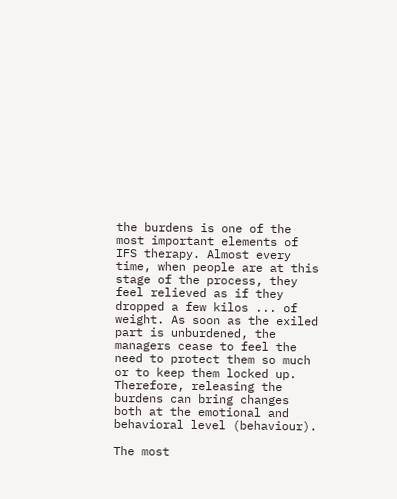the burdens is one of the most important elements of IFS therapy. Almost every time, when people are at this stage of the process, they feel relieved as if they dropped a few kilos ... of weight. As soon as the exiled part is unburdened, the managers cease to feel the need to protect them so much or to keep them locked up. Therefore, releasing the burdens can bring changes both at the emotional and behavioral level (behaviour).

The most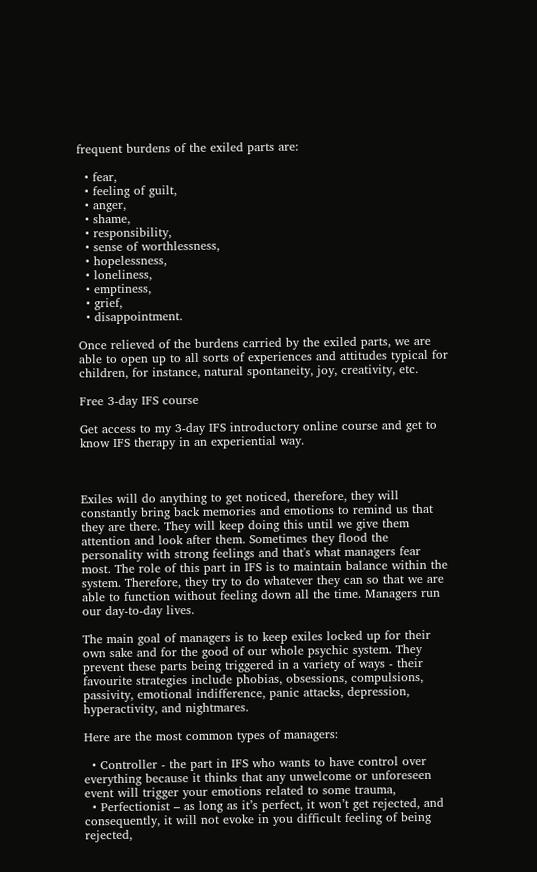frequent burdens of the exiled parts are:

  • fear,
  • feeling of guilt,
  • anger,
  • shame,
  • responsibility,
  • sense of worthlessness,
  • hopelessness,
  • loneliness,
  • emptiness,
  • grief,
  • disappointment.

Once relieved of the burdens carried by the exiled parts, we are able to open up to all sorts of experiences and attitudes typical for children, for instance, natural spontaneity, joy, creativity, etc.

Free 3-day IFS course

Get access to my 3-day IFS introductory online course and get to know IFS therapy in an experiential way.



Exiles will do anything to get noticed, therefore, they will constantly bring back memories and emotions to remind us that they are there. They will keep doing this until we give them attention and look after them. Sometimes they flood the personality with strong feelings and that's what managers fear most. The role of this part in IFS is to maintain balance within the system. Therefore, they try to do whatever they can so that we are able to function without feeling down all the time. Managers run our day-to-day lives.

The main goal of managers is to keep exiles locked up for their own sake and for the good of our whole psychic system. They prevent these parts being triggered in a variety of ways - their favourite strategies include phobias, obsessions, compulsions, passivity, emotional indifference, panic attacks, depression, hyperactivity, and nightmares.

Here are the most common types of managers:

  • Controller - the part in IFS who wants to have control over everything because it thinks that any unwelcome or unforeseen event will trigger your emotions related to some trauma,
  • Perfectionist – as long as it’s perfect, it won’t get rejected, and consequently, it will not evoke in you difficult feeling of being rejected,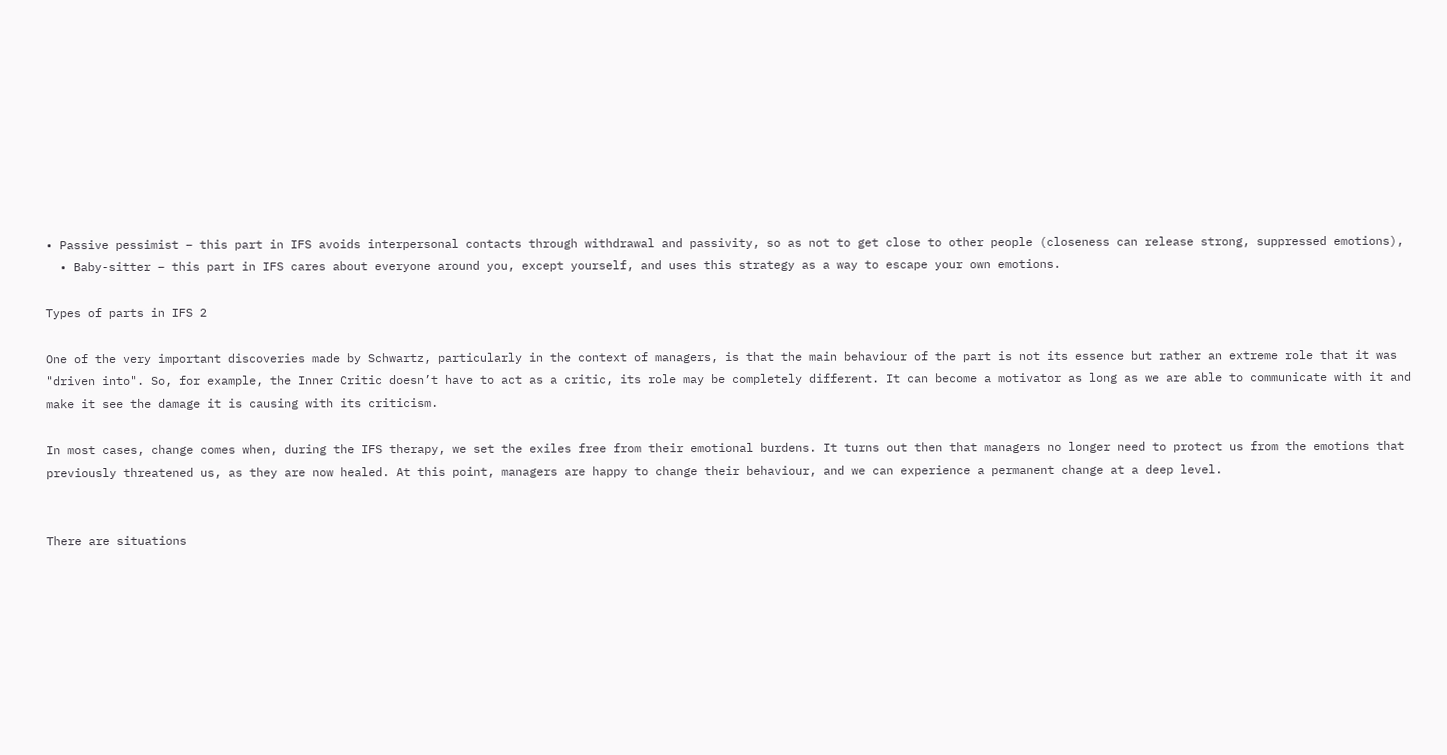• Passive pessimist – this part in IFS avoids interpersonal contacts through withdrawal and passivity, so as not to get close to other people (closeness can release strong, suppressed emotions),
  • Baby-sitter – this part in IFS cares about everyone around you, except yourself, and uses this strategy as a way to escape your own emotions.

Types of parts in IFS 2

One of the very important discoveries made by Schwartz, particularly in the context of managers, is that the main behaviour of the part is not its essence but rather an extreme role that it was "driven into". So, for example, the Inner Critic doesn’t have to act as a critic, its role may be completely different. It can become a motivator as long as we are able to communicate with it and make it see the damage it is causing with its criticism.

In most cases, change comes when, during the IFS therapy, we set the exiles free from their emotional burdens. It turns out then that managers no longer need to protect us from the emotions that previously threatened us, as they are now healed. At this point, managers are happy to change their behaviour, and we can experience a permanent change at a deep level.


There are situations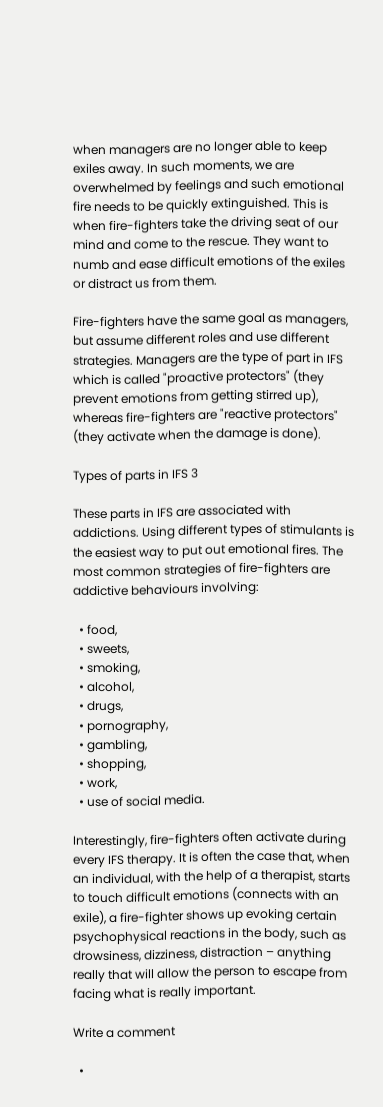when managers are no longer able to keep exiles away. In such moments, we are overwhelmed by feelings and such emotional fire needs to be quickly extinguished. This is when fire-fighters take the driving seat of our mind and come to the rescue. They want to numb and ease difficult emotions of the exiles or distract us from them.

Fire-fighters have the same goal as managers, but assume different roles and use different strategies. Managers are the type of part in IFS which is called "proactive protectors" (they prevent emotions from getting stirred up), whereas fire-fighters are "reactive protectors" (they activate when the damage is done).

Types of parts in IFS 3

These parts in IFS are associated with addictions. Using different types of stimulants is the easiest way to put out emotional fires. The most common strategies of fire-fighters are addictive behaviours involving:

  • food,
  • sweets,
  • smoking,
  • alcohol,
  • drugs,
  • pornography,
  • gambling,
  • shopping,
  • work,
  • use of social media.

Interestingly, fire-fighters often activate during every IFS therapy. It is often the case that, when an individual, with the help of a therapist, starts to touch difficult emotions (connects with an exile), a fire-fighter shows up evoking certain psychophysical reactions in the body, such as drowsiness, dizziness, distraction – anything really that will allow the person to escape from facing what is really important.

Write a comment

  •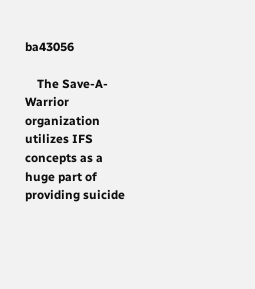ba43056

    The Save-A-Warrior organization utilizes IFS concepts as a huge part of providing suicide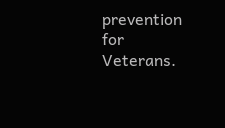prevention for Veterans.